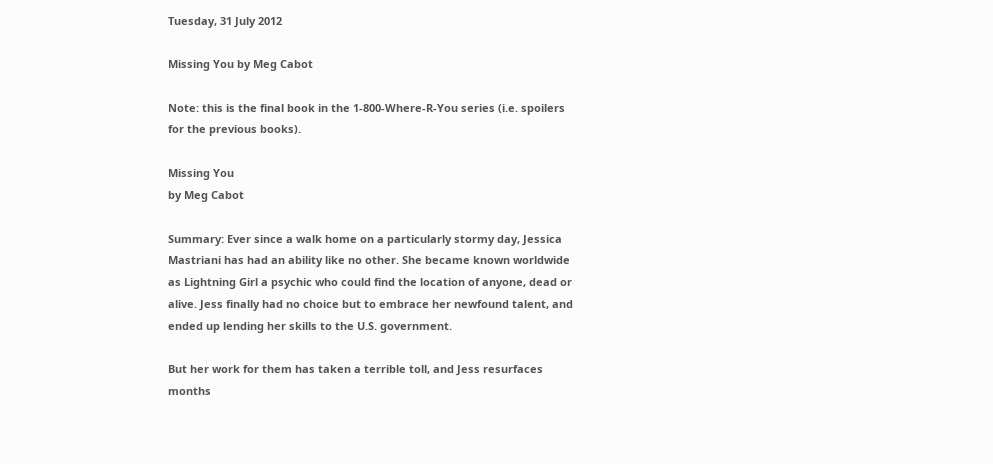Tuesday, 31 July 2012

Missing You by Meg Cabot

Note: this is the final book in the 1-800-Where-R-You series (i.e. spoilers for the previous books).

Missing You
by Meg Cabot

Summary: Ever since a walk home on a particularly stormy day, Jessica Mastriani has had an ability like no other. She became known worldwide as Lightning Girl a psychic who could find the location of anyone, dead or alive. Jess finally had no choice but to embrace her newfound talent, and ended up lending her skills to the U.S. government.

But her work for them has taken a terrible toll, and Jess resurfaces months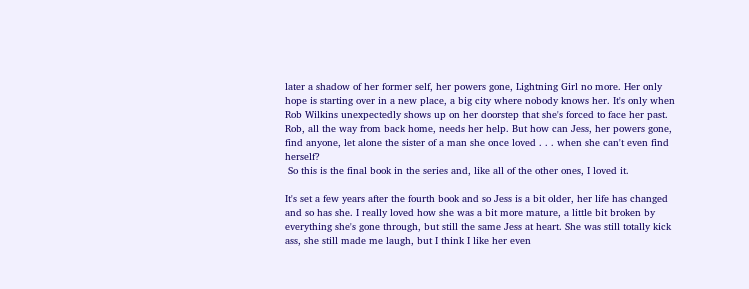later a shadow of her former self, her powers gone, Lightning Girl no more. Her only hope is starting over in a new place, a big city where nobody knows her. It's only when Rob Wilkins unexpectedly shows up on her doorstep that she's forced to face her past. Rob, all the way from back home, needs her help. But how can Jess, her powers gone, find anyone, let alone the sister of a man she once loved . . . when she can't even find herself?
 So this is the final book in the series and, like all of the other ones, I loved it.

It's set a few years after the fourth book and so Jess is a bit older, her life has changed and so has she. I really loved how she was a bit more mature, a little bit broken by everything she's gone through, but still the same Jess at heart. She was still totally kick ass, she still made me laugh, but I think I like her even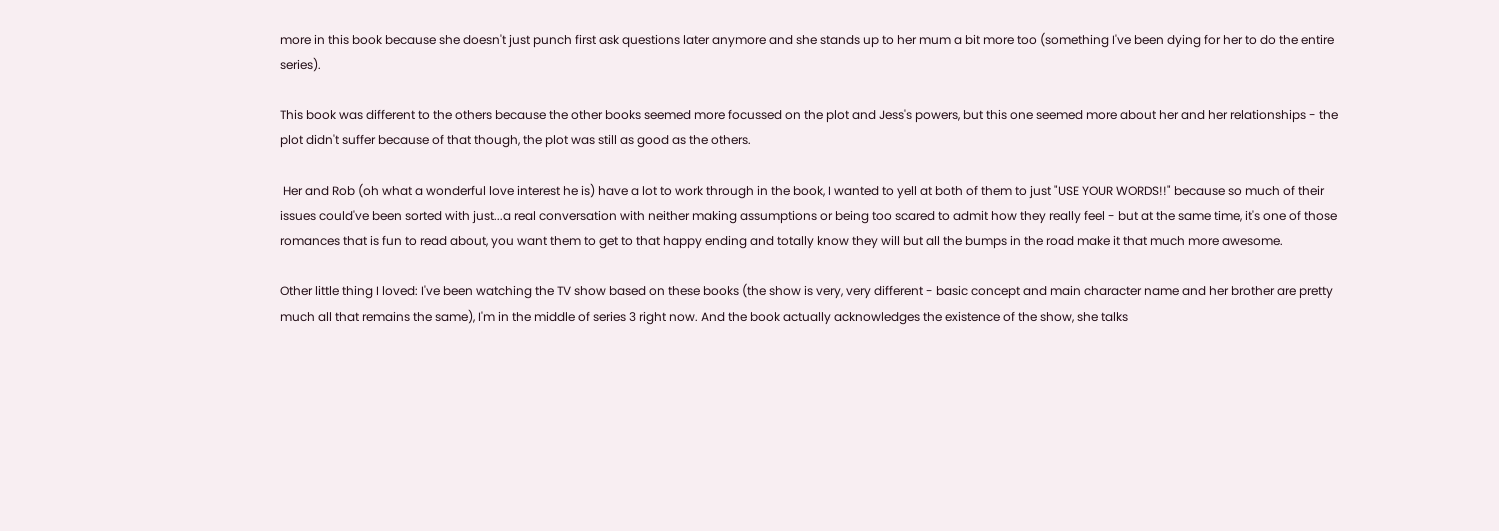more in this book because she doesn't just punch first ask questions later anymore and she stands up to her mum a bit more too (something I've been dying for her to do the entire series).

This book was different to the others because the other books seemed more focussed on the plot and Jess's powers, but this one seemed more about her and her relationships - the plot didn't suffer because of that though, the plot was still as good as the others.

 Her and Rob (oh what a wonderful love interest he is) have a lot to work through in the book, I wanted to yell at both of them to just "USE YOUR WORDS!!" because so much of their issues could've been sorted with just...a real conversation with neither making assumptions or being too scared to admit how they really feel - but at the same time, it's one of those romances that is fun to read about, you want them to get to that happy ending and totally know they will but all the bumps in the road make it that much more awesome.

Other little thing I loved: I've been watching the TV show based on these books (the show is very, very different - basic concept and main character name and her brother are pretty much all that remains the same), I'm in the middle of series 3 right now. And the book actually acknowledges the existence of the show, she talks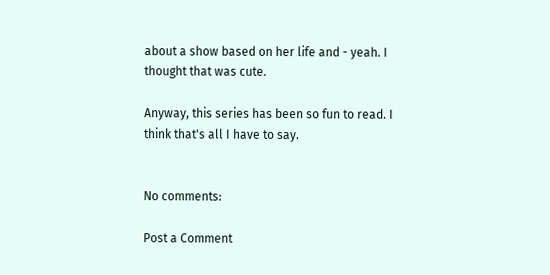about a show based on her life and - yeah. I thought that was cute.

Anyway, this series has been so fun to read. I think that's all I have to say.


No comments:

Post a Comment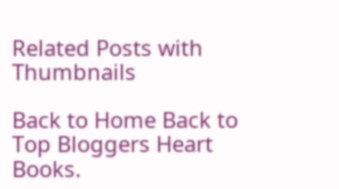Related Posts with Thumbnails

Back to Home Back to Top Bloggers Heart Books.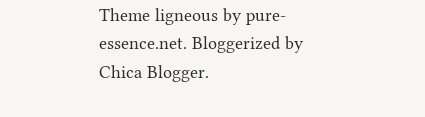Theme ligneous by pure-essence.net. Bloggerized by Chica Blogger.